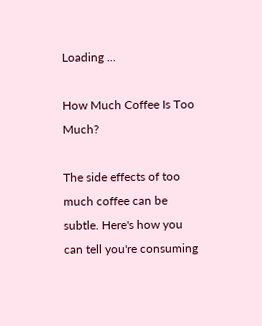Loading ...

How Much Coffee Is Too Much?

The side effects of too much coffee can be subtle. Here's how you can tell you're consuming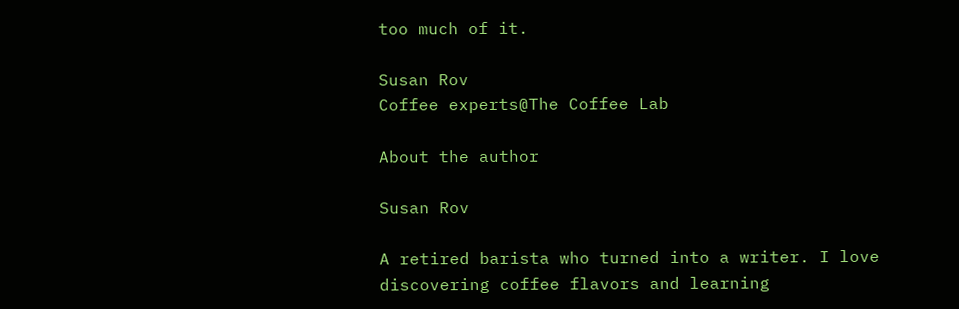too much of it.

Susan Rov
Coffee experts@The Coffee Lab

About the author

Susan Rov

A retired barista who turned into a writer. I love discovering coffee flavors and learning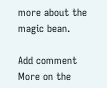more about the magic bean.

Add comment
More on the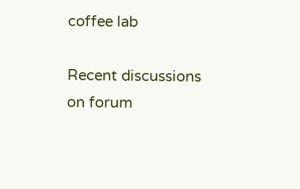coffee lab

Recent discussions on forum